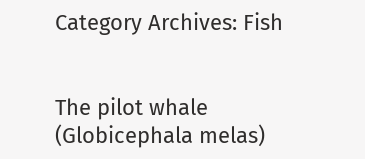Category Archives: Fish


The pilot whale (Globicephala melas)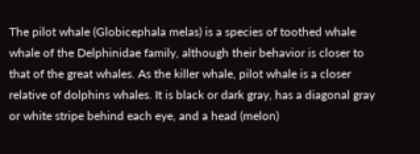The pilot whale (Globicephala melas) is a species of toothed whale whale of the Delphinidae family, although their behavior is closer to that of the great whales. As the killer whale, pilot whale is a closer relative of dolphins whales. It is black or dark gray, has a diagonal gray or white stripe behind each eye, and a head (melon)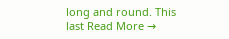long and round. This last Read More →